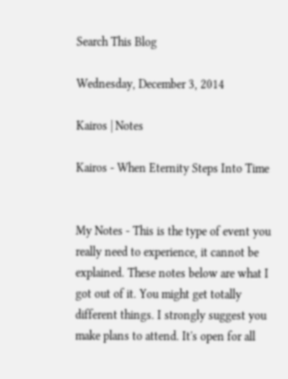Search This Blog

Wednesday, December 3, 2014

Kairos | Notes

Kairos - When Eternity Steps Into Time


My Notes - This is the type of event you really need to experience, it cannot be explained. These notes below are what I got out of it. You might get totally different things. I strongly suggest you make plans to attend. It's open for all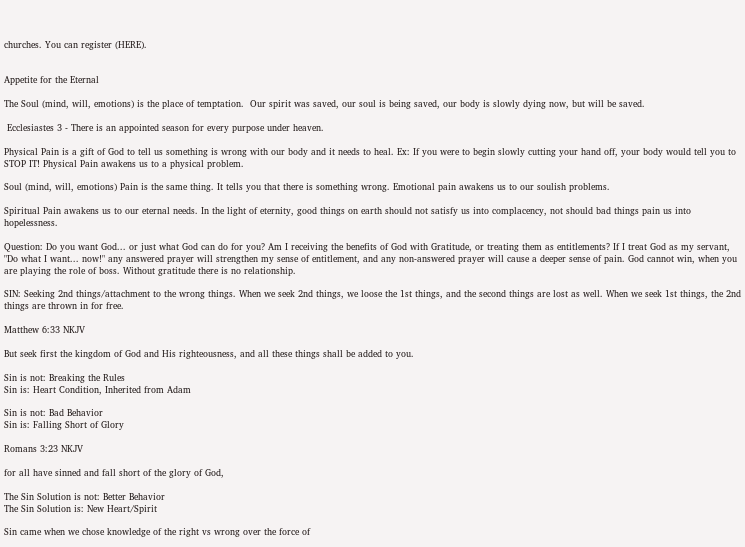churches. You can register (HERE).


Appetite for the Eternal

The Soul (mind, will, emotions) is the place of temptation.  Our spirit was saved, our soul is being saved, our body is slowly dying now, but will be saved.

 Ecclesiastes 3 - There is an appointed season for every purpose under heaven.

Physical Pain is a gift of God to tell us something is wrong with our body and it needs to heal. Ex: If you were to begin slowly cutting your hand off, your body would tell you to STOP IT! Physical Pain awakens us to a physical problem.

Soul (mind, will, emotions) Pain is the same thing. It tells you that there is something wrong. Emotional pain awakens us to our soulish problems.

Spiritual Pain awakens us to our eternal needs. In the light of eternity, good things on earth should not satisfy us into complacency, not should bad things pain us into hopelessness.

Question: Do you want God... or just what God can do for you? Am I receiving the benefits of God with Gratitude, or treating them as entitlements? If I treat God as my servant, "Do what I want... now!" any answered prayer will strengthen my sense of entitlement, and any non-answered prayer will cause a deeper sense of pain. God cannot win, when you are playing the role of boss. Without gratitude there is no relationship.

SIN: Seeking 2nd things/attachment to the wrong things. When we seek 2nd things, we loose the 1st things, and the second things are lost as well. When we seek 1st things, the 2nd things are thrown in for free.

Matthew 6:33 NKJV

But seek first the kingdom of God and His righteousness, and all these things shall be added to you.

Sin is not: Breaking the Rules
Sin is: Heart Condition, Inherited from Adam

Sin is not: Bad Behavior
Sin is: Falling Short of Glory

Romans 3:23 NKJV

for all have sinned and fall short of the glory of God,

The Sin Solution is not: Better Behavior
The Sin Solution is: New Heart/Spirit

Sin came when we chose knowledge of the right vs wrong over the force of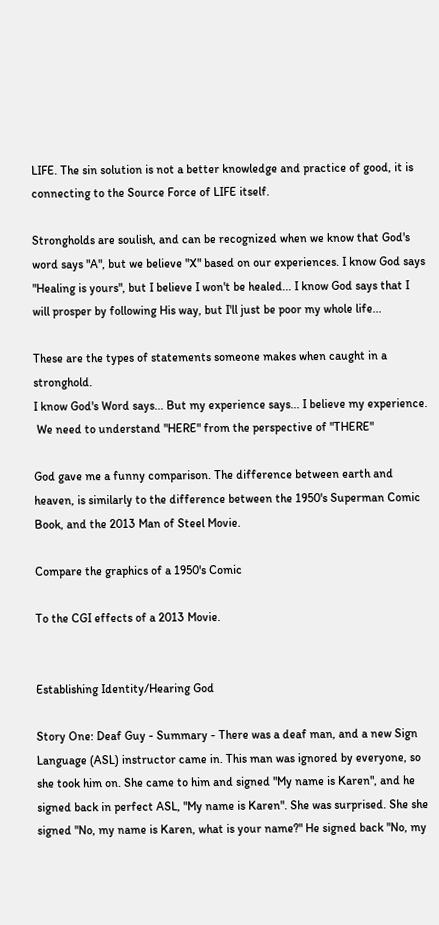LIFE. The sin solution is not a better knowledge and practice of good, it is connecting to the Source Force of LIFE itself.

Strongholds are soulish, and can be recognized when we know that God's word says "A", but we believe "X" based on our experiences. I know God says "Healing is yours", but I believe I won't be healed... I know God says that I will prosper by following His way, but I'll just be poor my whole life...

These are the types of statements someone makes when caught in a stronghold.
I know God's Word says... But my experience says... I believe my experience.
 We need to understand "HERE" from the perspective of "THERE"

God gave me a funny comparison. The difference between earth and heaven, is similarly to the difference between the 1950's Superman Comic Book, and the 2013 Man of Steel Movie.

Compare the graphics of a 1950's Comic

To the CGI effects of a 2013 Movie.


Establishing Identity/Hearing God

Story One: Deaf Guy - Summary - There was a deaf man, and a new Sign Language (ASL) instructor came in. This man was ignored by everyone, so she took him on. She came to him and signed "My name is Karen", and he signed back in perfect ASL, "My name is Karen". She was surprised. She she signed "No, my name is Karen, what is your name?" He signed back "No, my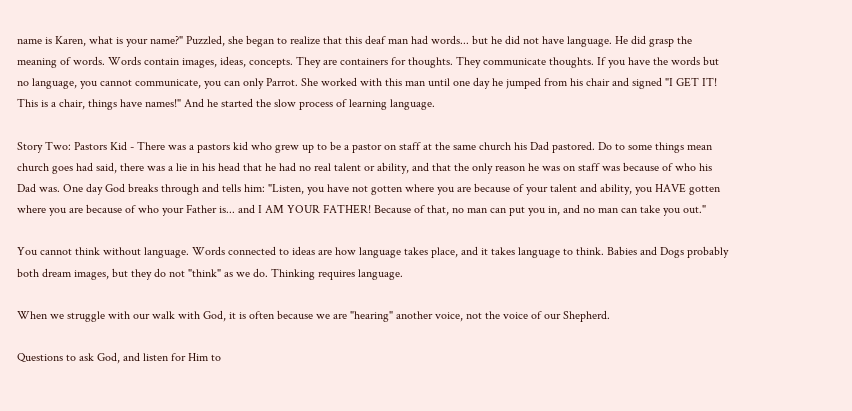name is Karen, what is your name?" Puzzled, she began to realize that this deaf man had words... but he did not have language. He did grasp the meaning of words. Words contain images, ideas, concepts. They are containers for thoughts. They communicate thoughts. If you have the words but no language, you cannot communicate, you can only Parrot. She worked with this man until one day he jumped from his chair and signed "I GET IT! This is a chair, things have names!" And he started the slow process of learning language.

Story Two: Pastors Kid - There was a pastors kid who grew up to be a pastor on staff at the same church his Dad pastored. Do to some things mean church goes had said, there was a lie in his head that he had no real talent or ability, and that the only reason he was on staff was because of who his Dad was. One day God breaks through and tells him: "Listen, you have not gotten where you are because of your talent and ability, you HAVE gotten where you are because of who your Father is... and I AM YOUR FATHER! Because of that, no man can put you in, and no man can take you out."

You cannot think without language. Words connected to ideas are how language takes place, and it takes language to think. Babies and Dogs probably both dream images, but they do not "think" as we do. Thinking requires language.

When we struggle with our walk with God, it is often because we are "hearing" another voice, not the voice of our Shepherd.

Questions to ask God, and listen for Him to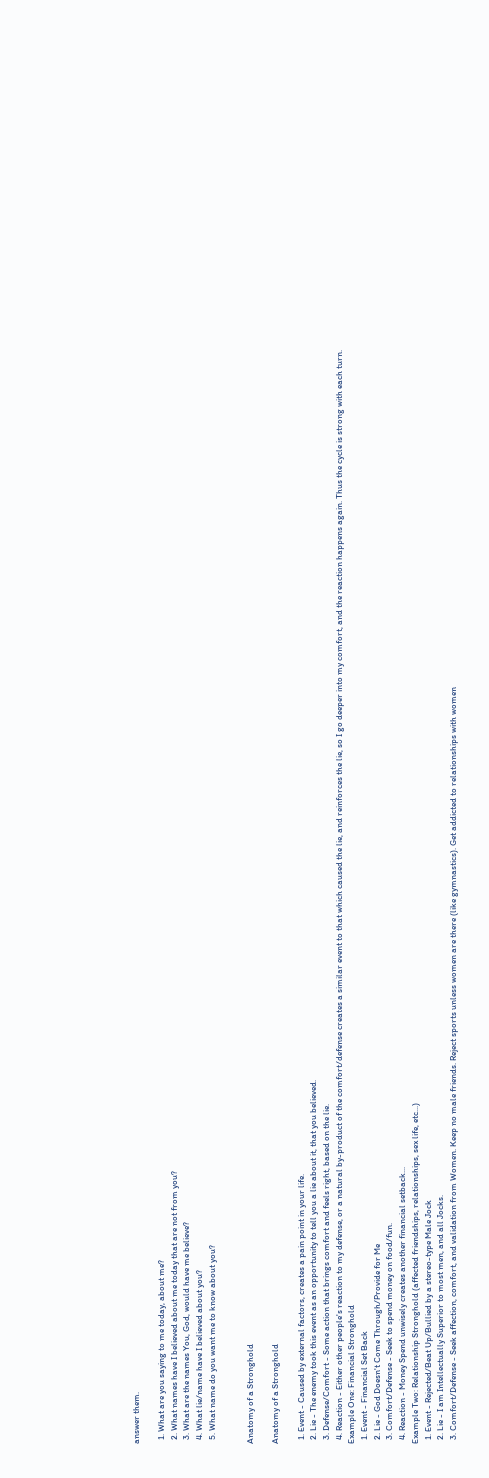answer them.

  1. What are you saying to me today, about me?
  2. What names have I believed about me today that are not from you?
  3. What are the names You, God, would have me believe?
  4. What lie/name have I believed about you?
  5. What name do you want me to know about you?


Anatomy of a Stronghold

Anatomy of a Stronghold

  1. Event - Caused by external factors, creates a pain point in your life.
  2. Lie - The enemy took this event as an opportunity to tell you a lie about it, that you believed.
  3. Defense/Comfort - Some action that brings comfort and feels right, based on the lie.
  4. Reaction - Either other people's reaction to my defense, or a natural by-product of the comfort/defense creates a similar event to that which caused the lie, and reinforces the lie, so I go deeper into my comfort, and the reaction happens again. Thus the cycle is strong with each turn.
Example One: Financial Stronghold
  1. Event - Financial Set Back
  2. Lie - God Doesn't Come Through/Provide for Me
  3. Comfort/Defense - Seek to spend money on food/fun.
  4. Reaction - Money Spend unwisely creates another financial setback...
Example Two: Relationship Stronghold (affected friendships, relationships, sex life, etc...)
  1. Event - Rejected/Beat Up/Bullied by a stereo-type Male Jock
  2. Lie - I am Intellectually Superior to most men, and all Jocks.
  3. Comfort/Defense - Seek affection, comfort, and validation from Women. Keep no male friends. Reject sports unless women are there (like gymnastics). Get addicted to relationships with women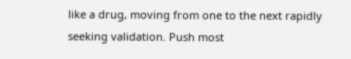like a drug, moving from one to the next rapidly seeking validation. Push most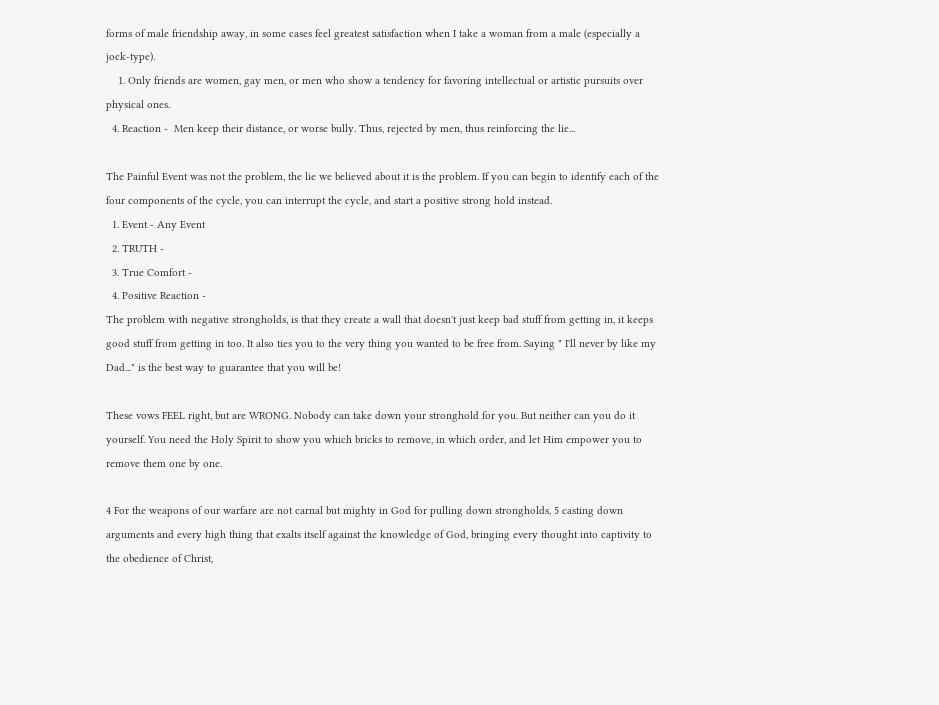forms of male friendship away, in some cases feel greatest satisfaction when I take a woman from a male (especially a jock-type).
    1. Only friends are women, gay men, or men who show a tendency for favoring intellectual or artistic pursuits over physical ones.
  4. Reaction -  Men keep their distance, or worse bully. Thus, rejected by men, thus reinforcing the lie...

The Painful Event was not the problem, the lie we believed about it is the problem. If you can begin to identify each of the four components of the cycle, you can interrupt the cycle, and start a positive strong hold instead.
  1. Event - Any Event
  2. TRUTH -
  3. True Comfort -
  4. Positive Reaction -
The problem with negative strongholds, is that they create a wall that doesn't just keep bad stuff from getting in, it keeps good stuff from getting in too. It also ties you to the very thing you wanted to be free from. Saying " I'll never by like my Dad..." is the best way to guarantee that you will be!

These vows FEEL right, but are WRONG. Nobody can take down your stronghold for you. But neither can you do it yourself. You need the Holy Spirit to show you which bricks to remove, in which order, and let Him empower you to remove them one by one.

4 For the weapons of our warfare are not carnal but mighty in God for pulling down strongholds, 5 casting down arguments and every high thing that exalts itself against the knowledge of God, bringing every thought into captivity to the obedience of Christ,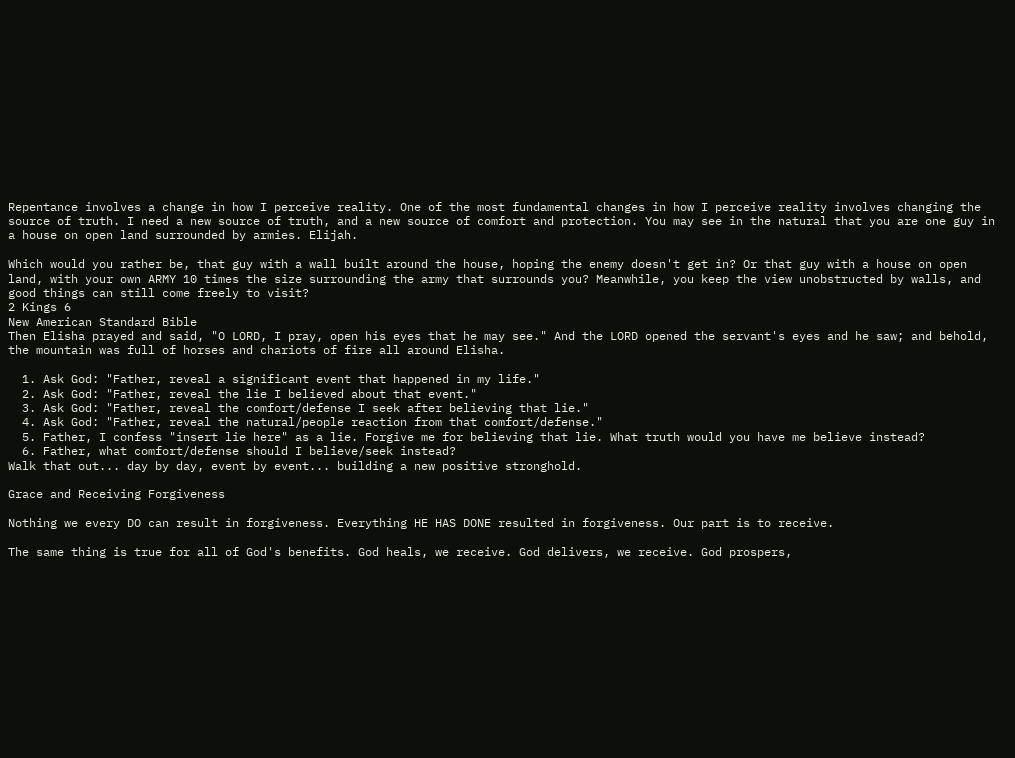Repentance involves a change in how I perceive reality. One of the most fundamental changes in how I perceive reality involves changing the source of truth. I need a new source of truth, and a new source of comfort and protection. You may see in the natural that you are one guy in a house on open land surrounded by armies. Elijah.

Which would you rather be, that guy with a wall built around the house, hoping the enemy doesn't get in? Or that guy with a house on open land, with your own ARMY 10 times the size surrounding the army that surrounds you? Meanwhile, you keep the view unobstructed by walls, and good things can still come freely to visit?
2 Kings 6
New American Standard Bible
Then Elisha prayed and said, "O LORD, I pray, open his eyes that he may see." And the LORD opened the servant's eyes and he saw; and behold, the mountain was full of horses and chariots of fire all around Elisha.

  1. Ask God: "Father, reveal a significant event that happened in my life."
  2. Ask God: "Father, reveal the lie I believed about that event."
  3. Ask God: "Father, reveal the comfort/defense I seek after believing that lie."
  4. Ask God: "Father, reveal the natural/people reaction from that comfort/defense."
  5. Father, I confess "insert lie here" as a lie. Forgive me for believing that lie. What truth would you have me believe instead?
  6. Father, what comfort/defense should I believe/seek instead?
Walk that out... day by day, event by event... building a new positive stronghold.

Grace and Receiving Forgiveness

Nothing we every DO can result in forgiveness. Everything HE HAS DONE resulted in forgiveness. Our part is to receive.

The same thing is true for all of God's benefits. God heals, we receive. God delivers, we receive. God prospers,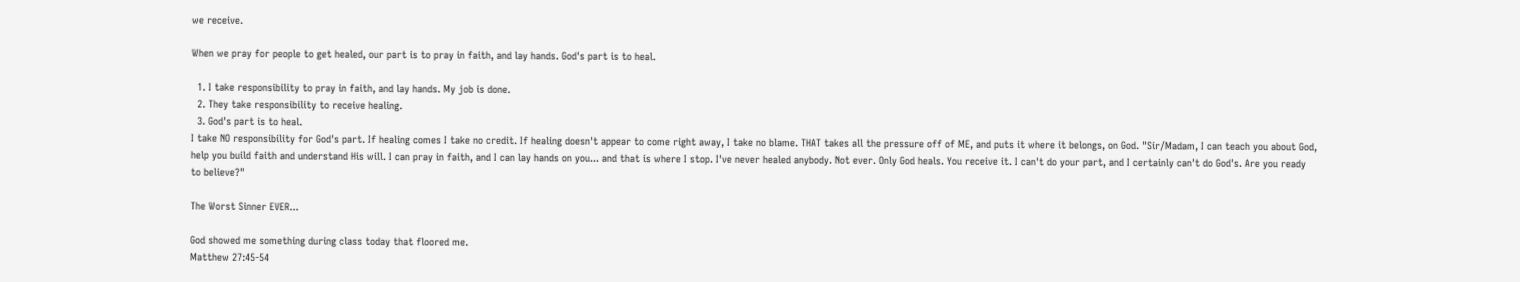we receive.

When we pray for people to get healed, our part is to pray in faith, and lay hands. God's part is to heal.

  1. I take responsibility to pray in faith, and lay hands. My job is done.
  2. They take responsibility to receive healing.
  3. God's part is to heal.
I take NO responsibility for God's part. If healing comes I take no credit. If healing doesn't appear to come right away, I take no blame. THAT takes all the pressure off of ME, and puts it where it belongs, on God. "Sir/Madam, I can teach you about God, help you build faith and understand His will. I can pray in faith, and I can lay hands on you... and that is where I stop. I've never healed anybody. Not ever. Only God heals. You receive it. I can't do your part, and I certainly can't do God's. Are you ready to believe?"

The Worst Sinner EVER...

God showed me something during class today that floored me.
Matthew 27:45-54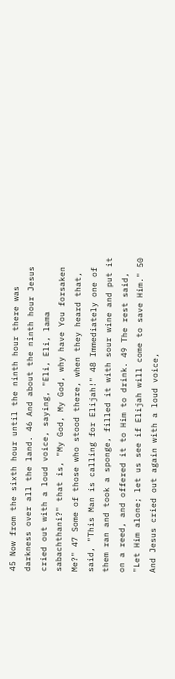45 Now from the sixth hour until the ninth hour there was darkness over all the land. 46 And about the ninth hour Jesus cried out with a loud voice, saying, "Eli, Eli, lama sabachthani?" that is, "My God, My God, why have You forsaken Me?" 47 Some of those who stood there, when they heard that, said, "This Man is calling for Elijah!" 48 Immediately one of them ran and took a sponge, filled it with sour wine and put it on a reed, and offered it to Him to drink. 49 The rest said, "Let Him alone; let us see if Elijah will come to save Him." 50 And Jesus cried out again with a loud voice,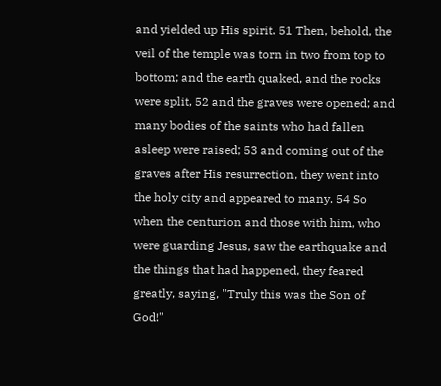and yielded up His spirit. 51 Then, behold, the veil of the temple was torn in two from top to bottom; and the earth quaked, and the rocks were split, 52 and the graves were opened; and many bodies of the saints who had fallen asleep were raised; 53 and coming out of the graves after His resurrection, they went into the holy city and appeared to many. 54 So when the centurion and those with him, who were guarding Jesus, saw the earthquake and the things that had happened, they feared greatly, saying, "Truly this was the Son of God!"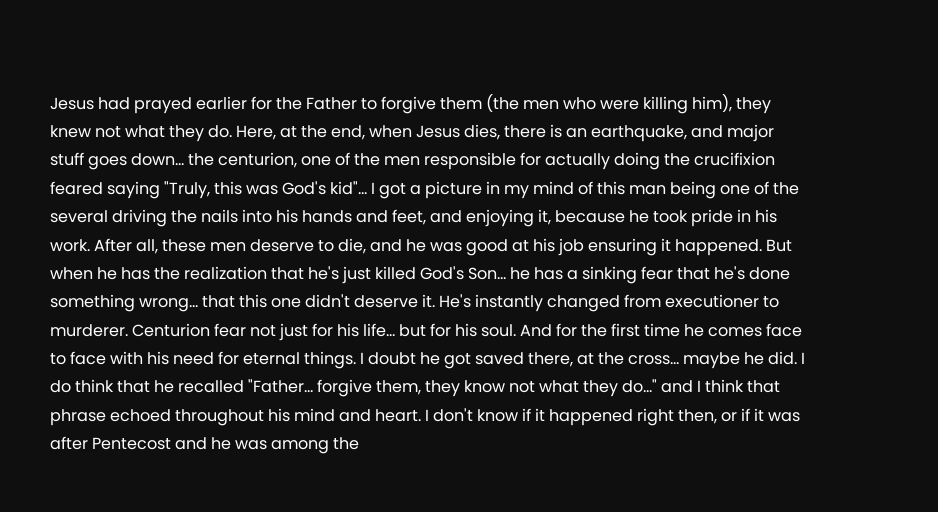Jesus had prayed earlier for the Father to forgive them (the men who were killing him), they knew not what they do. Here, at the end, when Jesus dies, there is an earthquake, and major stuff goes down... the centurion, one of the men responsible for actually doing the crucifixion feared saying "Truly, this was God's kid"... I got a picture in my mind of this man being one of the several driving the nails into his hands and feet, and enjoying it, because he took pride in his work. After all, these men deserve to die, and he was good at his job ensuring it happened. But when he has the realization that he's just killed God's Son... he has a sinking fear that he's done something wrong... that this one didn't deserve it. He's instantly changed from executioner to murderer. Centurion fear not just for his life... but for his soul. And for the first time he comes face to face with his need for eternal things. I doubt he got saved there, at the cross... maybe he did. I do think that he recalled "Father... forgive them, they know not what they do..." and I think that phrase echoed throughout his mind and heart. I don't know if it happened right then, or if it was after Pentecost and he was among the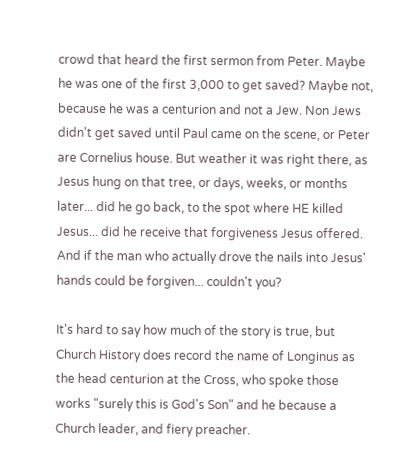crowd that heard the first sermon from Peter. Maybe he was one of the first 3,000 to get saved? Maybe not, because he was a centurion and not a Jew. Non Jews didn't get saved until Paul came on the scene, or Peter are Cornelius house. But weather it was right there, as Jesus hung on that tree, or days, weeks, or months later... did he go back, to the spot where HE killed Jesus... did he receive that forgiveness Jesus offered. And if the man who actually drove the nails into Jesus' hands could be forgiven... couldn't you?

It's hard to say how much of the story is true, but Church History does record the name of Longinus as the head centurion at the Cross, who spoke those works "surely this is God's Son" and he because a Church leader, and fiery preacher.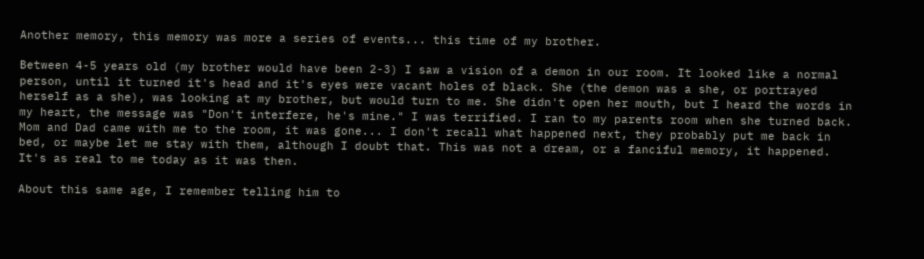Another memory, this memory was more a series of events... this time of my brother.

Between 4-5 years old (my brother would have been 2-3) I saw a vision of a demon in our room. It looked like a normal person, until it turned it's head and it's eyes were vacant holes of black. She (the demon was a she, or portrayed herself as a she), was looking at my brother, but would turn to me. She didn't open her mouth, but I heard the words in my heart, the message was "Don't interfere, he's mine." I was terrified. I ran to my parents room when she turned back. Mom and Dad came with me to the room, it was gone... I don't recall what happened next, they probably put me back in bed, or maybe let me stay with them, although I doubt that. This was not a dream, or a fanciful memory, it happened. It's as real to me today as it was then.

About this same age, I remember telling him to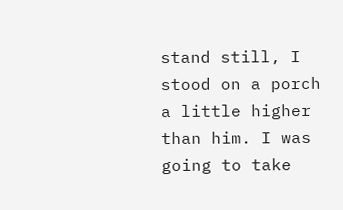stand still, I stood on a porch a little higher than him. I was going to take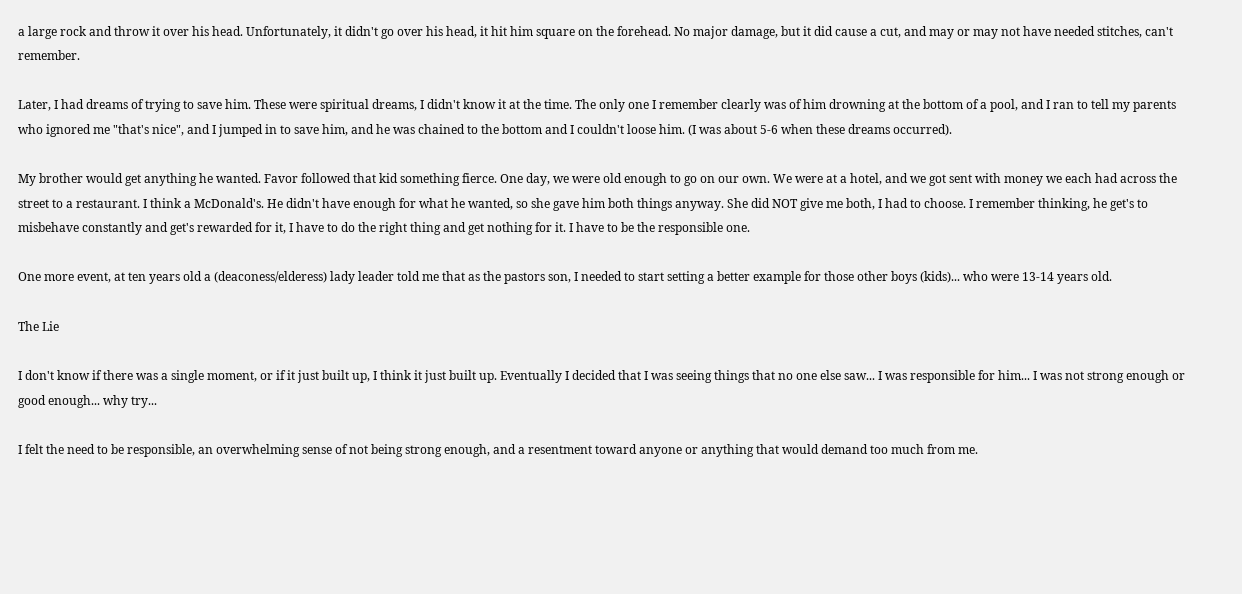a large rock and throw it over his head. Unfortunately, it didn't go over his head, it hit him square on the forehead. No major damage, but it did cause a cut, and may or may not have needed stitches, can't remember.

Later, I had dreams of trying to save him. These were spiritual dreams, I didn't know it at the time. The only one I remember clearly was of him drowning at the bottom of a pool, and I ran to tell my parents who ignored me "that's nice", and I jumped in to save him, and he was chained to the bottom and I couldn't loose him. (I was about 5-6 when these dreams occurred).

My brother would get anything he wanted. Favor followed that kid something fierce. One day, we were old enough to go on our own. We were at a hotel, and we got sent with money we each had across the street to a restaurant. I think a McDonald's. He didn't have enough for what he wanted, so she gave him both things anyway. She did NOT give me both, I had to choose. I remember thinking, he get's to misbehave constantly and get's rewarded for it, I have to do the right thing and get nothing for it. I have to be the responsible one.

One more event, at ten years old a (deaconess/elderess) lady leader told me that as the pastors son, I needed to start setting a better example for those other boys (kids)... who were 13-14 years old.

The Lie

I don't know if there was a single moment, or if it just built up, I think it just built up. Eventually I decided that I was seeing things that no one else saw... I was responsible for him... I was not strong enough or good enough... why try...

I felt the need to be responsible, an overwhelming sense of not being strong enough, and a resentment toward anyone or anything that would demand too much from me.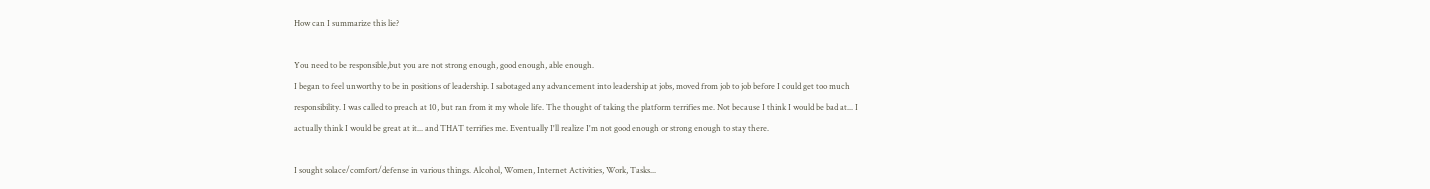How can I summarize this lie?

You need to be responsible,but you are not strong enough, good enough, able enough.
I began to feel unworthy to be in positions of leadership. I sabotaged any advancement into leadership at jobs, moved from job to job before I could get too much responsibility. I was called to preach at 10, but ran from it my whole life. The thought of taking the platform terrifies me. Not because I think I would be bad at... I actually think I would be great at it... and THAT terrifies me. Eventually I'll realize I'm not good enough or strong enough to stay there.

I sought solace/comfort/defense in various things. Alcohol, Women, Internet Activities, Work, Tasks...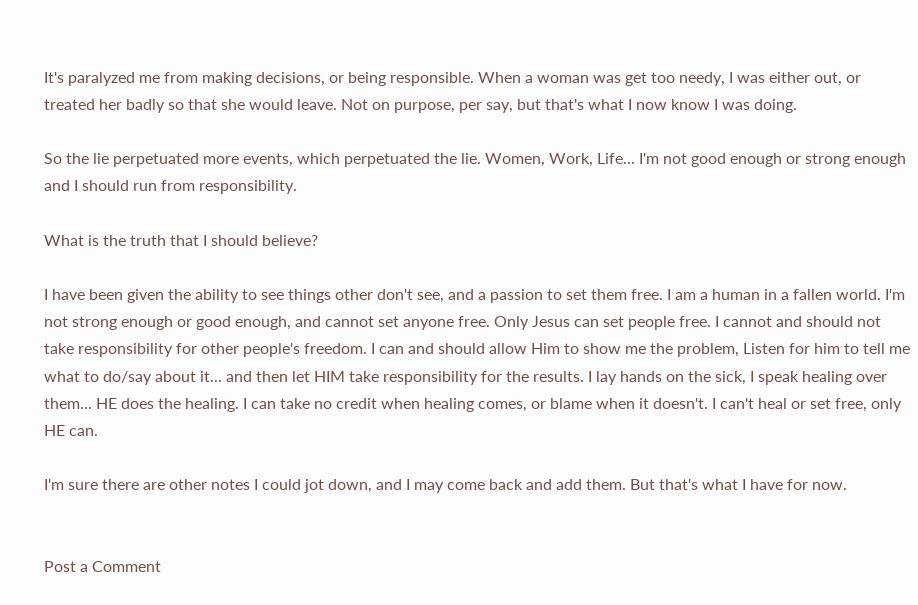It's paralyzed me from making decisions, or being responsible. When a woman was get too needy, I was either out, or treated her badly so that she would leave. Not on purpose, per say, but that's what I now know I was doing.

So the lie perpetuated more events, which perpetuated the lie. Women, Work, Life... I'm not good enough or strong enough and I should run from responsibility.

What is the truth that I should believe?

I have been given the ability to see things other don't see, and a passion to set them free. I am a human in a fallen world. I'm not strong enough or good enough, and cannot set anyone free. Only Jesus can set people free. I cannot and should not take responsibility for other people's freedom. I can and should allow Him to show me the problem, Listen for him to tell me what to do/say about it... and then let HIM take responsibility for the results. I lay hands on the sick, I speak healing over them... HE does the healing. I can take no credit when healing comes, or blame when it doesn't. I can't heal or set free, only HE can.

I'm sure there are other notes I could jot down, and I may come back and add them. But that's what I have for now.


Post a Comment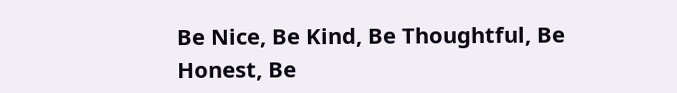Be Nice, Be Kind, Be Thoughtful, Be Honest, Be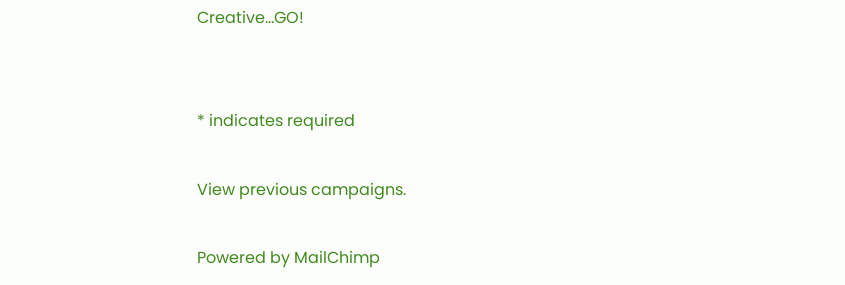Creative...GO!


* indicates required

View previous campaigns.

Powered by MailChimp